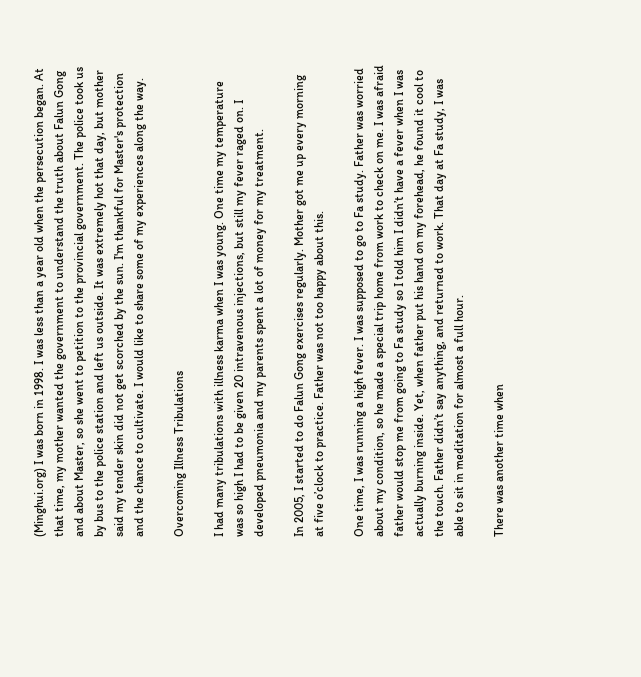(Minghui.org) I was born in 1998. I was less than a year old when the persecution began. At that time, my mother wanted the government to understand the truth about Falun Gong and about Master, so she went to petition to the provincial government. The police took us by bus to the police station and left us outside. It was extremely hot that day, but mother said my tender skin did not get scorched by the sun. I'm thankful for Master's protection and the chance to cultivate. I would like to share some of my experiences along the way.

Overcoming Illness Tribulations

I had many tribulations with illness karma when I was young. One time my temperature was so high I had to be given 20 intravenous injections, but still my fever raged on. I developed pneumonia and my parents spent a lot of money for my treatment.

In 2005, I started to do Falun Gong exercises regularly. Mother got me up every morning at five o’clock to practice. Father was not too happy about this.

One time, I was running a high fever. I was supposed to go to Fa study. Father was worried about my condition, so he made a special trip home from work to check on me. I was afraid father would stop me from going to Fa study so I told him I didn’t have a fever when I was actually burning inside. Yet, when father put his hand on my forehead, he found it cool to the touch. Father didn’t say anything, and returned to work. That day at Fa study, I was able to sit in meditation for almost a full hour.

There was another time when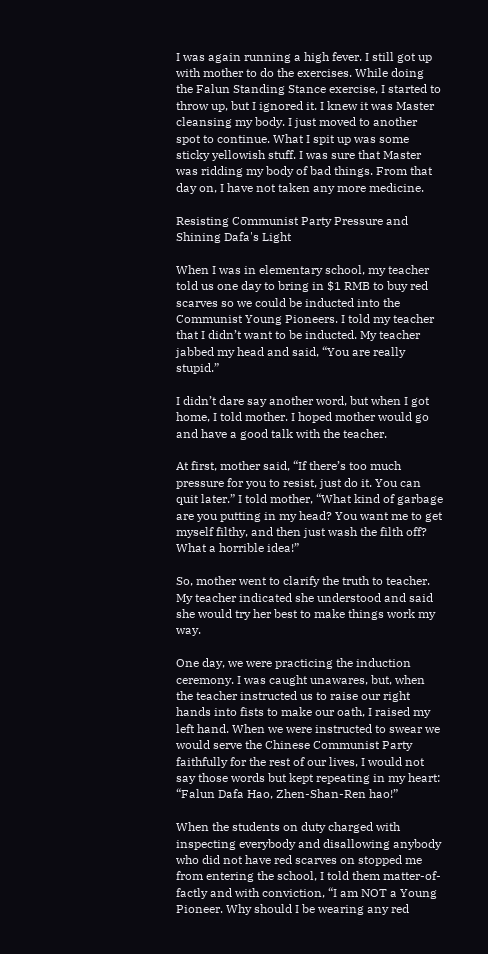I was again running a high fever. I still got up with mother to do the exercises. While doing the Falun Standing Stance exercise, I started to throw up, but I ignored it. I knew it was Master cleansing my body. I just moved to another spot to continue. What I spit up was some sticky yellowish stuff. I was sure that Master was ridding my body of bad things. From that day on, I have not taken any more medicine.

Resisting Communist Party Pressure and Shining Dafa's Light

When I was in elementary school, my teacher told us one day to bring in $1 RMB to buy red scarves so we could be inducted into the Communist Young Pioneers. I told my teacher that I didn’t want to be inducted. My teacher jabbed my head and said, “You are really stupid.”

I didn’t dare say another word, but when I got home, I told mother. I hoped mother would go and have a good talk with the teacher.

At first, mother said, “If there’s too much pressure for you to resist, just do it. You can quit later.” I told mother, “What kind of garbage are you putting in my head? You want me to get myself filthy, and then just wash the filth off? What a horrible idea!”

So, mother went to clarify the truth to teacher. My teacher indicated she understood and said she would try her best to make things work my way.

One day, we were practicing the induction ceremony. I was caught unawares, but, when the teacher instructed us to raise our right hands into fists to make our oath, I raised my left hand. When we were instructed to swear we would serve the Chinese Communist Party faithfully for the rest of our lives, I would not say those words but kept repeating in my heart: “Falun Dafa Hao, Zhen-Shan-Ren hao!”

When the students on duty charged with inspecting everybody and disallowing anybody who did not have red scarves on stopped me from entering the school, I told them matter-of-factly and with conviction, “I am NOT a Young Pioneer. Why should I be wearing any red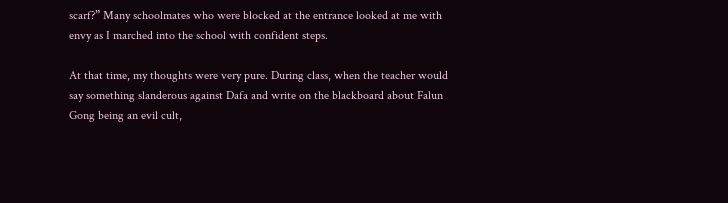scarf?” Many schoolmates who were blocked at the entrance looked at me with envy as I marched into the school with confident steps.

At that time, my thoughts were very pure. During class, when the teacher would say something slanderous against Dafa and write on the blackboard about Falun Gong being an evil cult,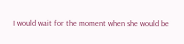I would wait for the moment when she would be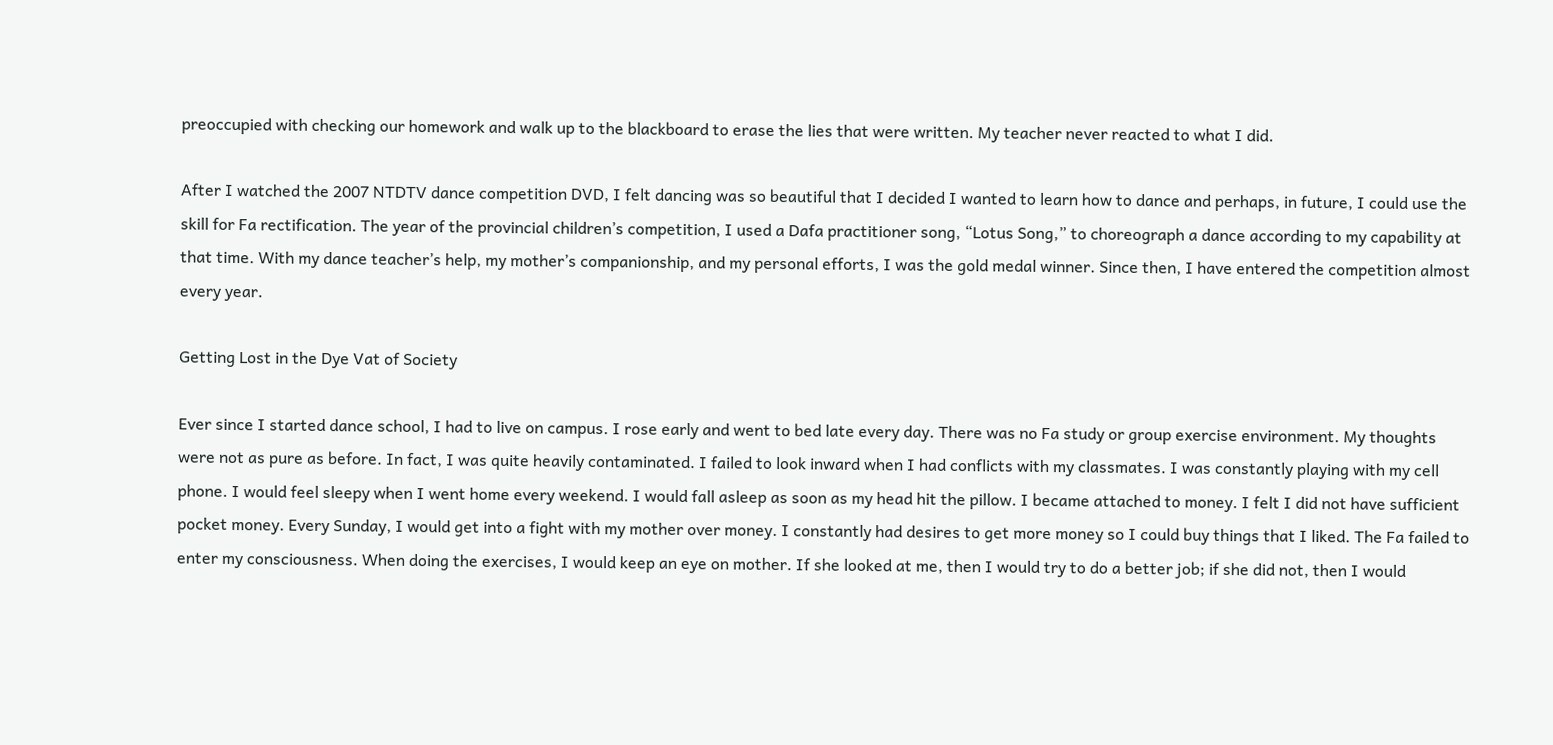preoccupied with checking our homework and walk up to the blackboard to erase the lies that were written. My teacher never reacted to what I did.

After I watched the 2007 NTDTV dance competition DVD, I felt dancing was so beautiful that I decided I wanted to learn how to dance and perhaps, in future, I could use the skill for Fa rectification. The year of the provincial children’s competition, I used a Dafa practitioner song, “Lotus Song,” to choreograph a dance according to my capability at that time. With my dance teacher’s help, my mother’s companionship, and my personal efforts, I was the gold medal winner. Since then, I have entered the competition almost every year.

Getting Lost in the Dye Vat of Society

Ever since I started dance school, I had to live on campus. I rose early and went to bed late every day. There was no Fa study or group exercise environment. My thoughts were not as pure as before. In fact, I was quite heavily contaminated. I failed to look inward when I had conflicts with my classmates. I was constantly playing with my cell phone. I would feel sleepy when I went home every weekend. I would fall asleep as soon as my head hit the pillow. I became attached to money. I felt I did not have sufficient pocket money. Every Sunday, I would get into a fight with my mother over money. I constantly had desires to get more money so I could buy things that I liked. The Fa failed to enter my consciousness. When doing the exercises, I would keep an eye on mother. If she looked at me, then I would try to do a better job; if she did not, then I would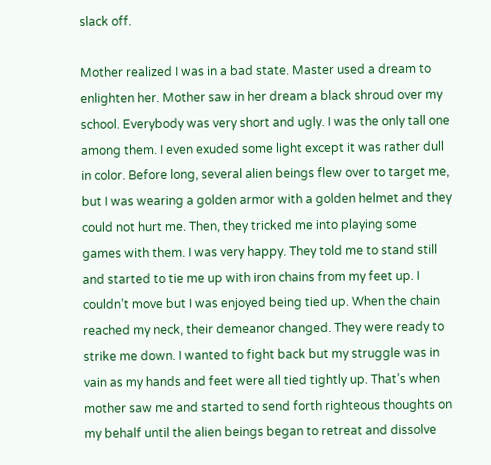slack off.

Mother realized I was in a bad state. Master used a dream to enlighten her. Mother saw in her dream a black shroud over my school. Everybody was very short and ugly. I was the only tall one among them. I even exuded some light except it was rather dull in color. Before long, several alien beings flew over to target me, but I was wearing a golden armor with a golden helmet and they could not hurt me. Then, they tricked me into playing some games with them. I was very happy. They told me to stand still and started to tie me up with iron chains from my feet up. I couldn’t move but I was enjoyed being tied up. When the chain reached my neck, their demeanor changed. They were ready to strike me down. I wanted to fight back but my struggle was in vain as my hands and feet were all tied tightly up. That’s when mother saw me and started to send forth righteous thoughts on my behalf until the alien beings began to retreat and dissolve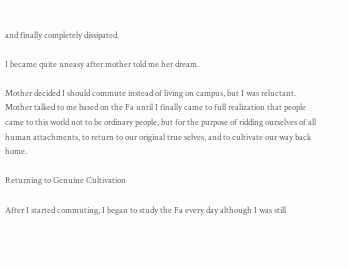and finally completely dissipated.

I became quite uneasy after mother told me her dream.

Mother decided I should commute instead of living on campus, but I was reluctant. Mother talked to me based on the Fa until I finally came to full realization that people came to this world not to be ordinary people, but for the purpose of ridding ourselves of all human attachments, to return to our original true selves, and to cultivate our way back home.

Returning to Genuine Cultivation

After I started commuting, I began to study the Fa every day although I was still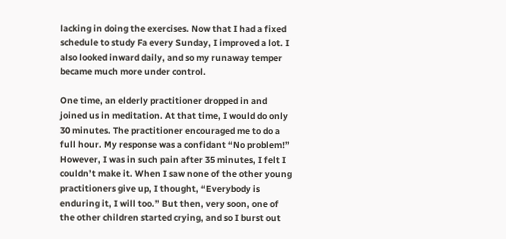lacking in doing the exercises. Now that I had a fixed schedule to study Fa every Sunday, I improved a lot. I also looked inward daily, and so my runaway temper became much more under control.

One time, an elderly practitioner dropped in and joined us in meditation. At that time, I would do only 30 minutes. The practitioner encouraged me to do a full hour. My response was a confidant “No problem!” However, I was in such pain after 35 minutes, I felt I couldn’t make it. When I saw none of the other young practitioners give up, I thought, “Everybody is enduring it, I will too.” But then, very soon, one of the other children started crying, and so I burst out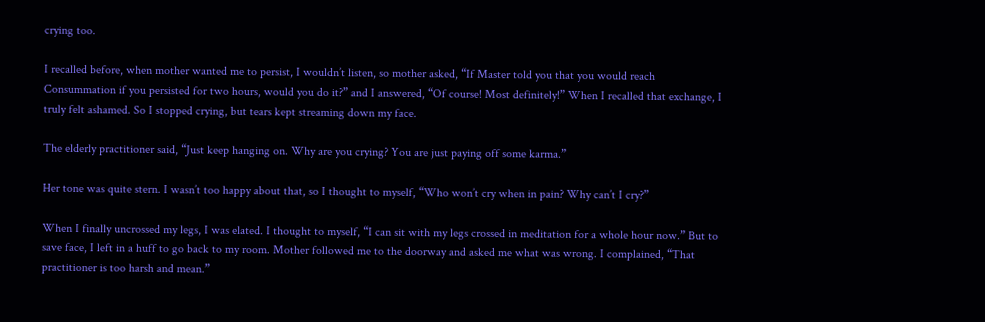crying too.

I recalled before, when mother wanted me to persist, I wouldn’t listen, so mother asked, “If Master told you that you would reach Consummation if you persisted for two hours, would you do it?” and I answered, “Of course! Most definitely!” When I recalled that exchange, I truly felt ashamed. So I stopped crying, but tears kept streaming down my face.

The elderly practitioner said, “Just keep hanging on. Why are you crying? You are just paying off some karma.”

Her tone was quite stern. I wasn’t too happy about that, so I thought to myself, “Who won’t cry when in pain? Why can’t I cry?”

When I finally uncrossed my legs, I was elated. I thought to myself, “I can sit with my legs crossed in meditation for a whole hour now.” But to save face, I left in a huff to go back to my room. Mother followed me to the doorway and asked me what was wrong. I complained, “That practitioner is too harsh and mean.”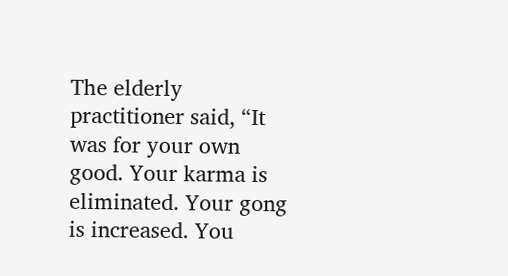The elderly practitioner said, “It was for your own good. Your karma is eliminated. Your gong is increased. You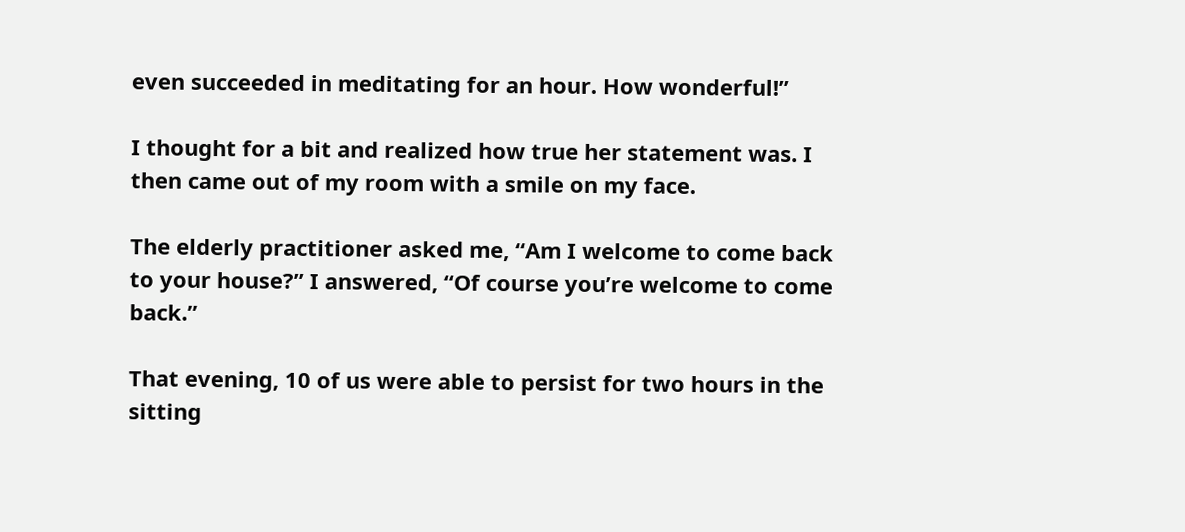even succeeded in meditating for an hour. How wonderful!”

I thought for a bit and realized how true her statement was. I then came out of my room with a smile on my face.

The elderly practitioner asked me, “Am I welcome to come back to your house?” I answered, “Of course you’re welcome to come back.”

That evening, 10 of us were able to persist for two hours in the sitting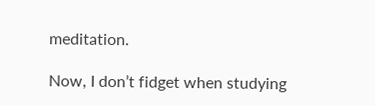meditation.

Now, I don’t fidget when studying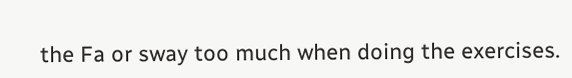the Fa or sway too much when doing the exercises.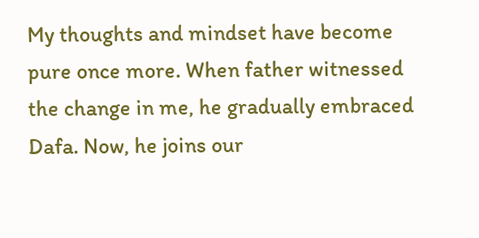My thoughts and mindset have become pure once more. When father witnessed the change in me, he gradually embraced Dafa. Now, he joins our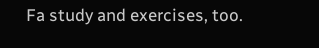Fa study and exercises, too.